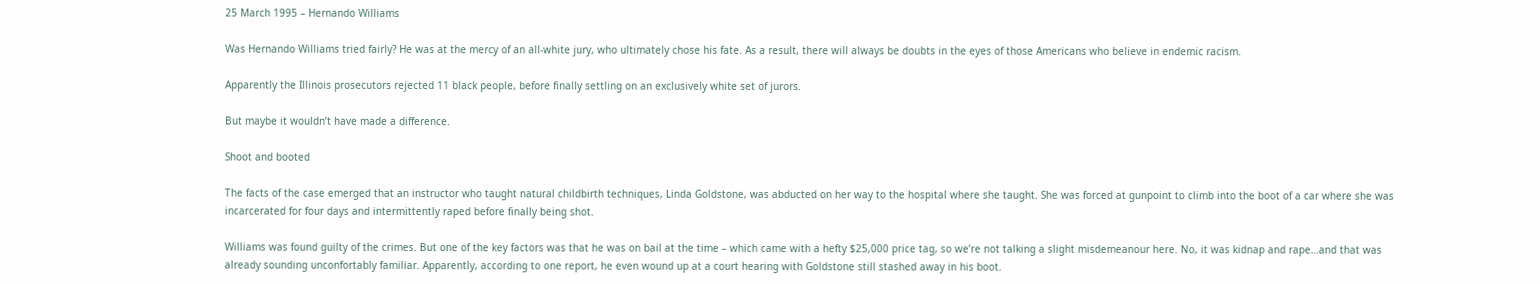25 March 1995 – Hernando Williams

Was Hernando Williams tried fairly? He was at the mercy of an all-white jury, who ultimately chose his fate. As a result, there will always be doubts in the eyes of those Americans who believe in endemic racism.

Apparently the Illinois prosecutors rejected 11 black people, before finally settling on an exclusively white set of jurors.

But maybe it wouldn’t have made a difference.

Shoot and booted

The facts of the case emerged that an instructor who taught natural childbirth techniques, Linda Goldstone, was abducted on her way to the hospital where she taught. She was forced at gunpoint to climb into the boot of a car where she was incarcerated for four days and intermittently raped before finally being shot.

Williams was found guilty of the crimes. But one of the key factors was that he was on bail at the time – which came with a hefty $25,000 price tag, so we’re not talking a slight misdemeanour here. No, it was kidnap and rape…and that was already sounding unconfortably familiar. Apparently, according to one report, he even wound up at a court hearing with Goldstone still stashed away in his boot.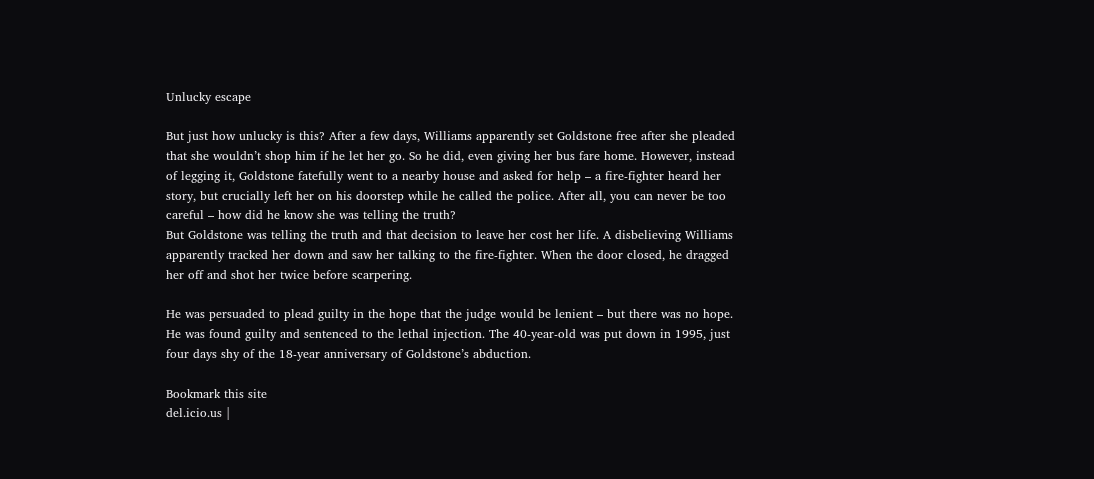Unlucky escape

But just how unlucky is this? After a few days, Williams apparently set Goldstone free after she pleaded that she wouldn’t shop him if he let her go. So he did, even giving her bus fare home. However, instead of legging it, Goldstone fatefully went to a nearby house and asked for help – a fire-fighter heard her story, but crucially left her on his doorstep while he called the police. After all, you can never be too careful – how did he know she was telling the truth?
But Goldstone was telling the truth and that decision to leave her cost her life. A disbelieving Williams apparently tracked her down and saw her talking to the fire-fighter. When the door closed, he dragged her off and shot her twice before scarpering.

He was persuaded to plead guilty in the hope that the judge would be lenient – but there was no hope. He was found guilty and sentenced to the lethal injection. The 40-year-old was put down in 1995, just four days shy of the 18-year anniversary of Goldstone’s abduction.

Bookmark this site
del.icio.us |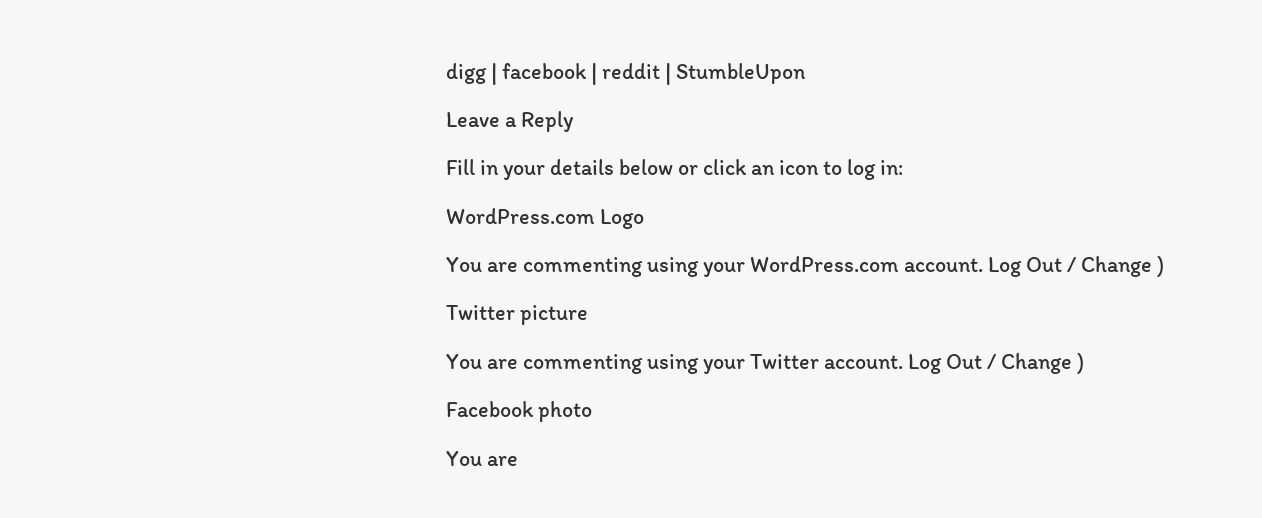digg | facebook | reddit | StumbleUpon

Leave a Reply

Fill in your details below or click an icon to log in:

WordPress.com Logo

You are commenting using your WordPress.com account. Log Out / Change )

Twitter picture

You are commenting using your Twitter account. Log Out / Change )

Facebook photo

You are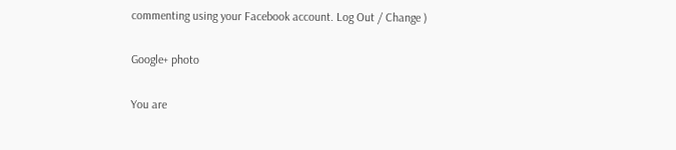commenting using your Facebook account. Log Out / Change )

Google+ photo

You are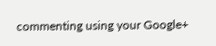commenting using your Google+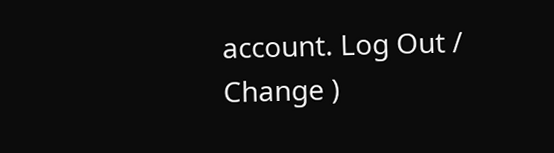account. Log Out / Change )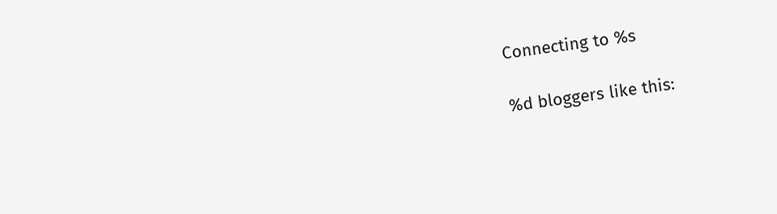Connecting to %s

%d bloggers like this: